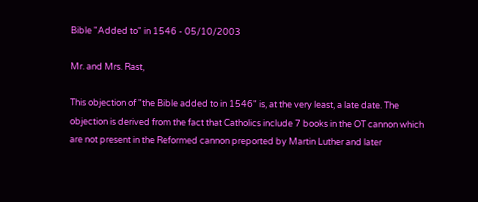Bible "Added to" in 1546 - 05/10/2003

Mr. and Mrs. Rast,

This objection of "the Bible added to in 1546" is, at the very least, a late date. The objection is derived from the fact that Catholics include 7 books in the OT cannon which are not present in the Reformed cannon preported by Martin Luther and later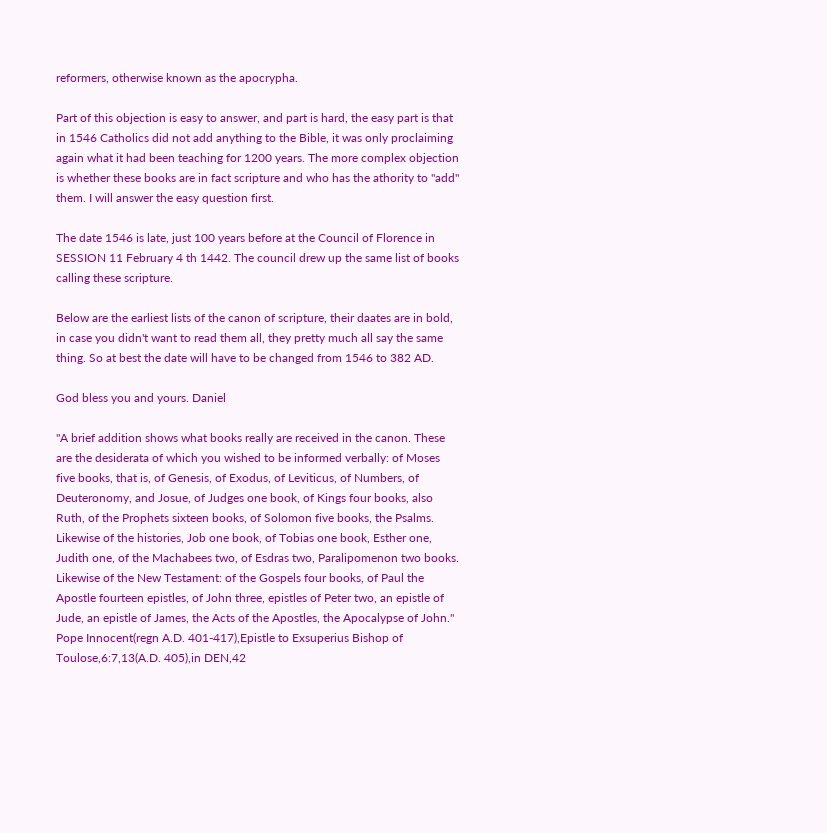reformers, otherwise known as the apocrypha.

Part of this objection is easy to answer, and part is hard, the easy part is that in 1546 Catholics did not add anything to the Bible, it was only proclaiming again what it had been teaching for 1200 years. The more complex objection is whether these books are in fact scripture and who has the athority to "add" them. I will answer the easy question first.

The date 1546 is late, just 100 years before at the Council of Florence in SESSION 11 February 4 th 1442. The council drew up the same list of books calling these scripture.

Below are the earliest lists of the canon of scripture, their daates are in bold, in case you didn't want to read them all, they pretty much all say the same thing. So at best the date will have to be changed from 1546 to 382 AD.

God bless you and yours. Daniel

"A brief addition shows what books really are received in the canon. These are the desiderata of which you wished to be informed verbally: of Moses five books, that is, of Genesis, of Exodus, of Leviticus, of Numbers, of Deuteronomy, and Josue, of Judges one book, of Kings four books, also Ruth, of the Prophets sixteen books, of Solomon five books, the Psalms. Likewise of the histories, Job one book, of Tobias one book, Esther one, Judith one, of the Machabees two, of Esdras two, Paralipomenon two books. Likewise of the New Testament: of the Gospels four books, of Paul the Apostle fourteen epistles, of John three, epistles of Peter two, an epistle of Jude, an epistle of James, the Acts of the Apostles, the Apocalypse of John." Pope Innocent(regn A.D. 401-417),Epistle to Exsuperius Bishop of Toulose,6:7,13(A.D. 405),in DEN,42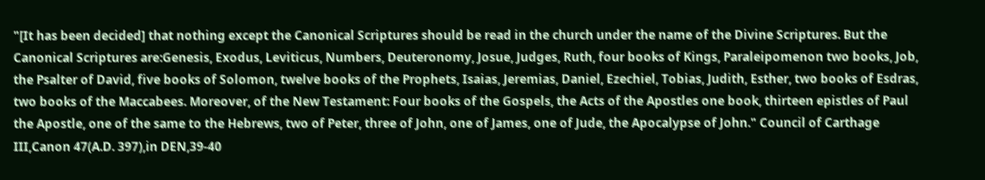"[It has been decided] that nothing except the Canonical Scriptures should be read in the church under the name of the Divine Scriptures. But the Canonical Scriptures are:Genesis, Exodus, Leviticus, Numbers, Deuteronomy, Josue, Judges, Ruth, four books of Kings, Paraleipomenon two books, Job, the Psalter of David, five books of Solomon, twelve books of the Prophets, Isaias, Jeremias, Daniel, Ezechiel, Tobias, Judith, Esther, two books of Esdras, two books of the Maccabees. Moreover, of the New Testament: Four books of the Gospels, the Acts of the Apostles one book, thirteen epistles of Paul the Apostle, one of the same to the Hebrews, two of Peter, three of John, one of James, one of Jude, the Apocalypse of John." Council of Carthage III,Canon 47(A.D. 397),in DEN,39-40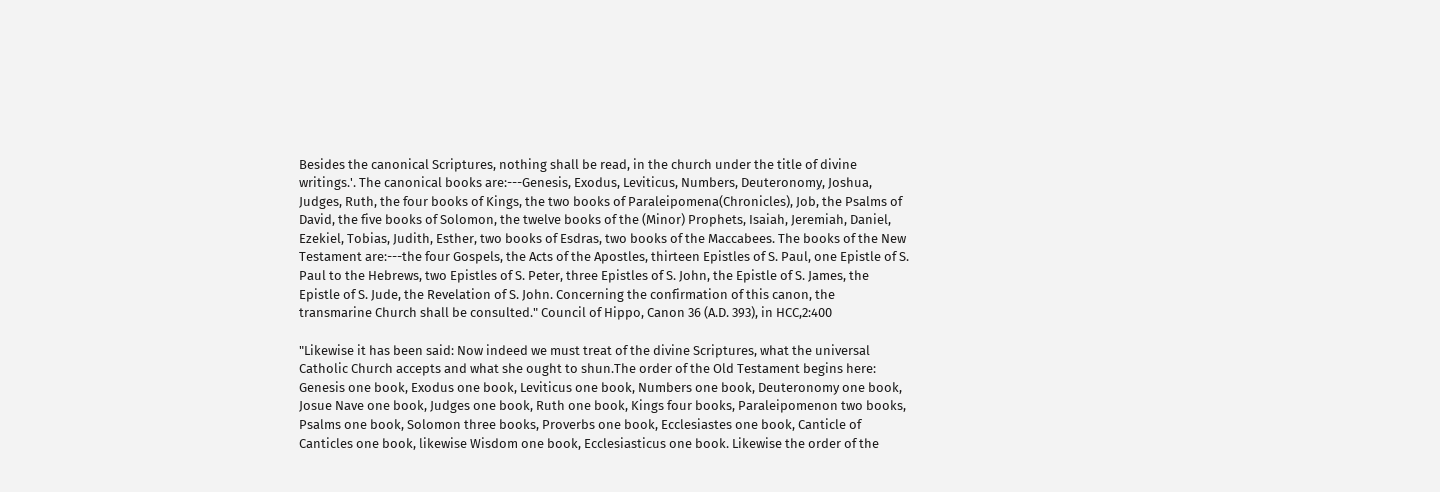Besides the canonical Scriptures, nothing shall be read, in the church under the title of divine writings.'. The canonical books are:---Genesis, Exodus, Leviticus, Numbers, Deuteronomy, Joshua, Judges, Ruth, the four books of Kings, the two books of Paraleipomena(Chronicles), Job, the Psalms of David, the five books of Solomon, the twelve books of the (Minor) Prophets, Isaiah, Jeremiah, Daniel, Ezekiel, Tobias, Judith, Esther, two books of Esdras, two books of the Maccabees. The books of the New Testament are:---the four Gospels, the Acts of the Apostles, thirteen Epistles of S. Paul, one Epistle of S. Paul to the Hebrews, two Epistles of S. Peter, three Epistles of S. John, the Epistle of S. James, the Epistle of S. Jude, the Revelation of S. John. Concerning the confirmation of this canon, the transmarine Church shall be consulted." Council of Hippo, Canon 36 (A.D. 393), in HCC,2:400

"Likewise it has been said: Now indeed we must treat of the divine Scriptures, what the universal Catholic Church accepts and what she ought to shun.The order of the Old Testament begins here: Genesis one book, Exodus one book, Leviticus one book, Numbers one book, Deuteronomy one book, Josue Nave one book, Judges one book, Ruth one book, Kings four books, Paraleipomenon two books, Psalms one book, Solomon three books, Proverbs one book, Ecclesiastes one book, Canticle of Canticles one book, likewise Wisdom one book, Ecclesiasticus one book. Likewise the order of the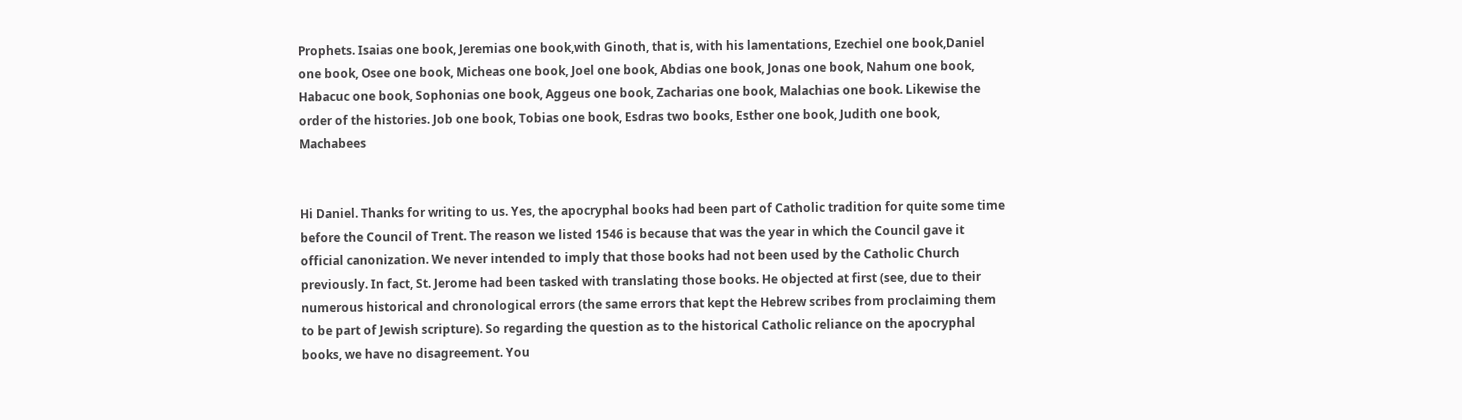Prophets. Isaias one book, Jeremias one book,with Ginoth, that is, with his lamentations, Ezechiel one book,Daniel one book, Osee one book, Micheas one book, Joel one book, Abdias one book, Jonas one book, Nahum one book, Habacuc one book, Sophonias one book, Aggeus one book, Zacharias one book, Malachias one book. Likewise the order of the histories. Job one book, Tobias one book, Esdras two books, Esther one book, Judith one book, Machabees


Hi Daniel. Thanks for writing to us. Yes, the apocryphal books had been part of Catholic tradition for quite some time before the Council of Trent. The reason we listed 1546 is because that was the year in which the Council gave it official canonization. We never intended to imply that those books had not been used by the Catholic Church previously. In fact, St. Jerome had been tasked with translating those books. He objected at first (see, due to their numerous historical and chronological errors (the same errors that kept the Hebrew scribes from proclaiming them to be part of Jewish scripture). So regarding the question as to the historical Catholic reliance on the apocryphal books, we have no disagreement. You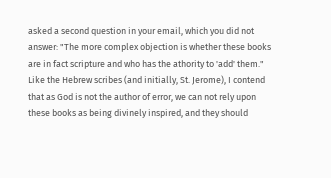asked a second question in your email, which you did not answer: "The more complex objection is whether these books are in fact scripture and who has the athority to 'add' them." Like the Hebrew scribes (and initially, St. Jerome), I contend that as God is not the author of error, we can not rely upon these books as being divinely inspired, and they should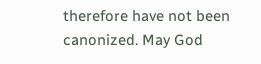therefore have not been canonized. May God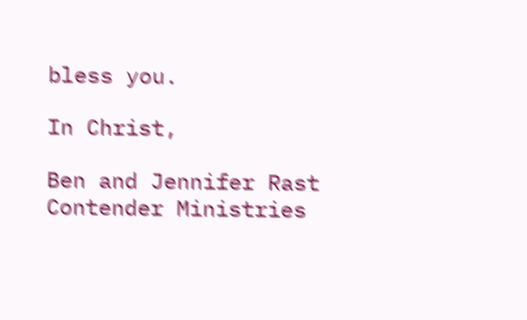bless you.

In Christ,

Ben and Jennifer Rast
Contender Ministries